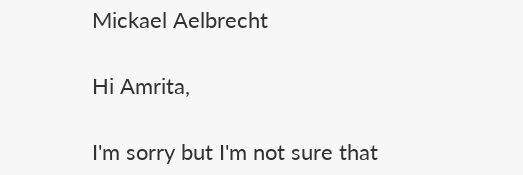Mickael Aelbrecht

Hi Amrita,

I'm sorry but I'm not sure that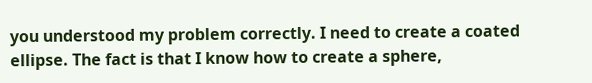you understood my problem correctly. I need to create a coated ellipse. The fact is that I know how to create a sphere,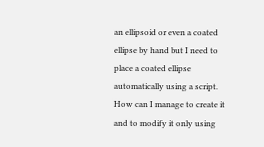an ellipsoid or even a coated ellipse by hand but I need to place a coated ellipse automatically using a script. How can I manage to create it and to modify it only using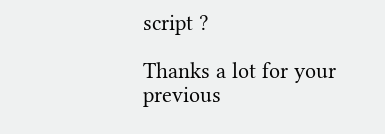script ?

Thanks a lot for your previous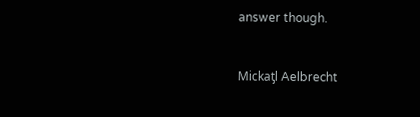answer though.


Mickaƫl Aelbrecht